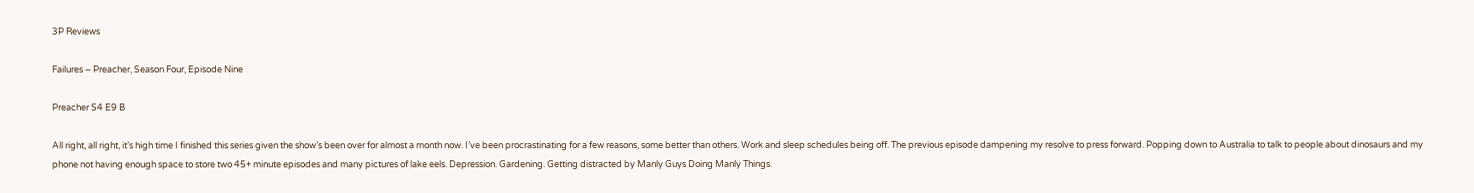3P Reviews

Failures – Preacher, Season Four, Episode Nine

Preacher S4 E9 B

All right, all right, it’s high time I finished this series given the show’s been over for almost a month now. I’ve been procrastinating for a few reasons, some better than others. Work and sleep schedules being off. The previous episode dampening my resolve to press forward. Popping down to Australia to talk to people about dinosaurs and my phone not having enough space to store two 45+ minute episodes and many pictures of lake eels. Depression. Gardening. Getting distracted by Manly Guys Doing Manly Things.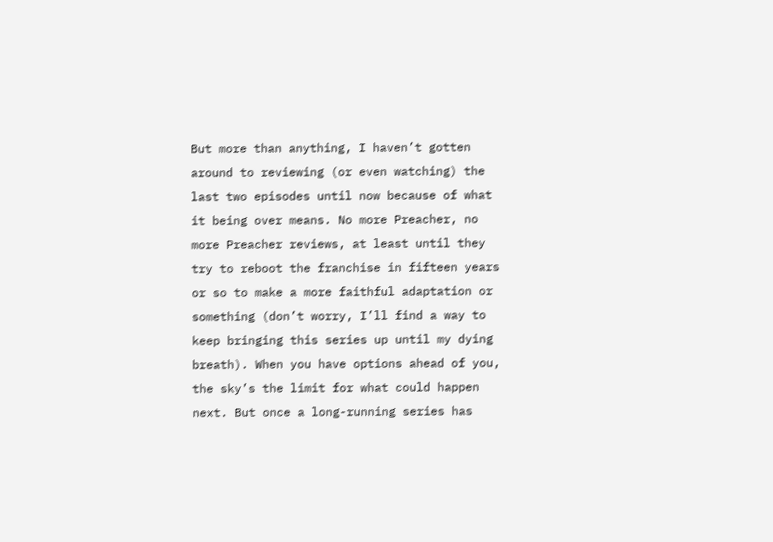But more than anything, I haven’t gotten around to reviewing (or even watching) the last two episodes until now because of what it being over means. No more Preacher, no more Preacher reviews, at least until they try to reboot the franchise in fifteen years or so to make a more faithful adaptation or something (don’t worry, I’ll find a way to keep bringing this series up until my dying breath). When you have options ahead of you, the sky’s the limit for what could happen next. But once a long-running series has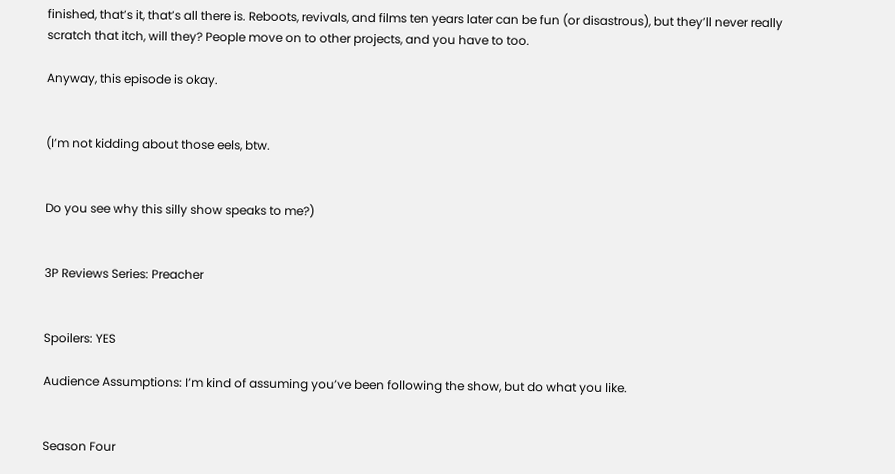finished, that’s it, that’s all there is. Reboots, revivals, and films ten years later can be fun (or disastrous), but they’ll never really scratch that itch, will they? People move on to other projects, and you have to too.

Anyway, this episode is okay.


(I’m not kidding about those eels, btw.


Do you see why this silly show speaks to me?)


3P Reviews Series: Preacher


Spoilers: YES

Audience Assumptions: I’m kind of assuming you’ve been following the show, but do what you like.


Season Four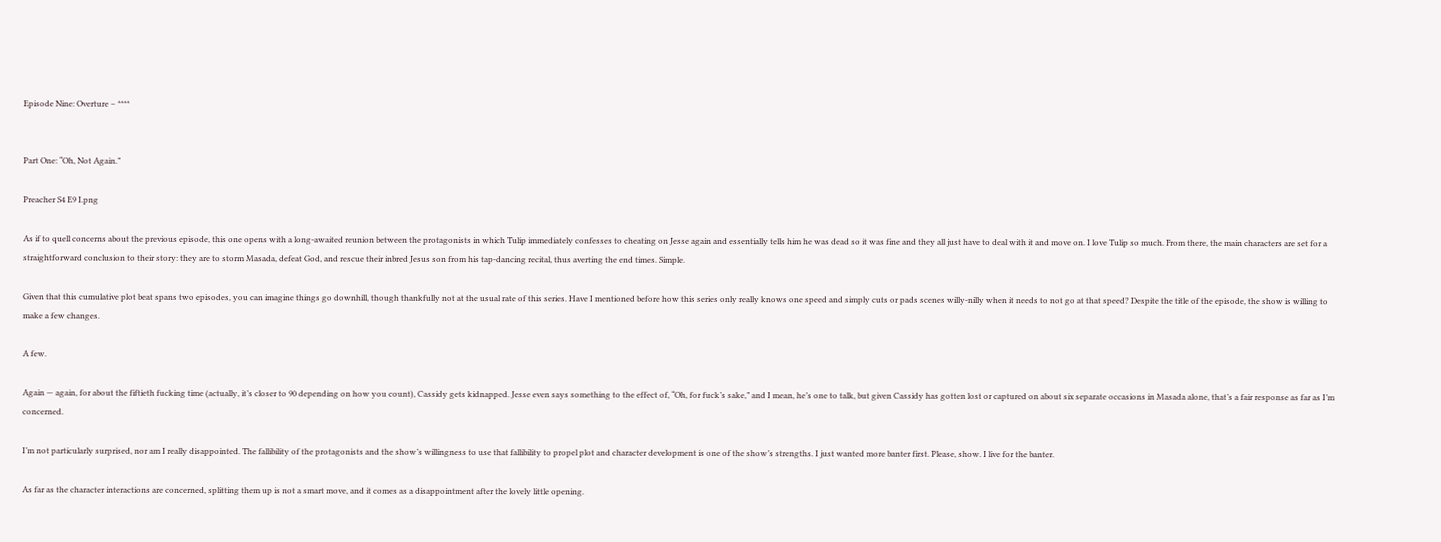Episode Nine: Overture – ****


Part One: “Oh, Not Again.”

Preacher S4 E9 I.png

As if to quell concerns about the previous episode, this one opens with a long-awaited reunion between the protagonists in which Tulip immediately confesses to cheating on Jesse again and essentially tells him he was dead so it was fine and they all just have to deal with it and move on. I love Tulip so much. From there, the main characters are set for a straightforward conclusion to their story: they are to storm Masada, defeat God, and rescue their inbred Jesus son from his tap-dancing recital, thus averting the end times. Simple.

Given that this cumulative plot beat spans two episodes, you can imagine things go downhill, though thankfully not at the usual rate of this series. Have I mentioned before how this series only really knows one speed and simply cuts or pads scenes willy-nilly when it needs to not go at that speed? Despite the title of the episode, the show is willing to make a few changes.

A few.

Again — again, for about the fiftieth fucking time (actually, it’s closer to 90 depending on how you count), Cassidy gets kidnapped. Jesse even says something to the effect of, “Oh, for fuck’s sake,” and I mean, he’s one to talk, but given Cassidy has gotten lost or captured on about six separate occasions in Masada alone, that’s a fair response as far as I’m concerned.

I’m not particularly surprised, nor am I really disappointed. The fallibility of the protagonists and the show’s willingness to use that fallibility to propel plot and character development is one of the show’s strengths. I just wanted more banter first. Please, show. I live for the banter.

As far as the character interactions are concerned, splitting them up is not a smart move, and it comes as a disappointment after the lovely little opening.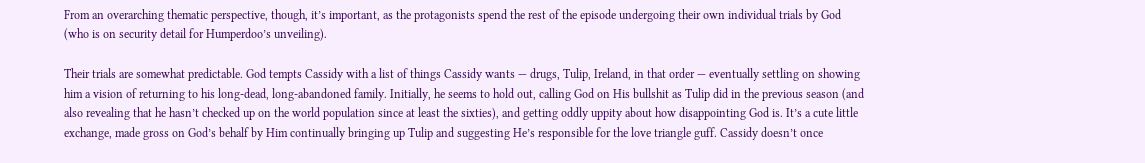From an overarching thematic perspective, though, it’s important, as the protagonists spend the rest of the episode undergoing their own individual trials by God (who is on security detail for Humperdoo’s unveiling).

Their trials are somewhat predictable. God tempts Cassidy with a list of things Cassidy wants — drugs, Tulip, Ireland, in that order — eventually settling on showing him a vision of returning to his long-dead, long-abandoned family. Initially, he seems to hold out, calling God on His bullshit as Tulip did in the previous season (and also revealing that he hasn’t checked up on the world population since at least the sixties), and getting oddly uppity about how disappointing God is. It’s a cute little exchange, made gross on God’s behalf by Him continually bringing up Tulip and suggesting He’s responsible for the love triangle guff. Cassidy doesn’t once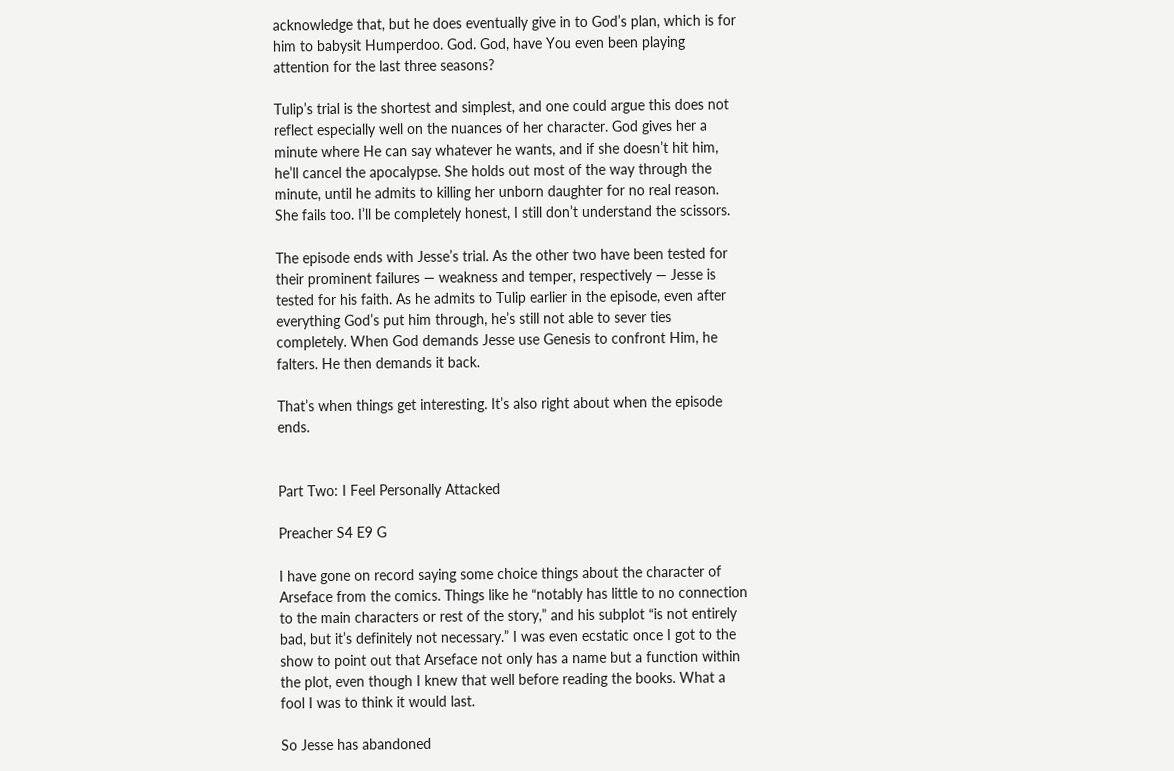acknowledge that, but he does eventually give in to God’s plan, which is for him to babysit Humperdoo. God. God, have You even been playing attention for the last three seasons?

Tulip’s trial is the shortest and simplest, and one could argue this does not reflect especially well on the nuances of her character. God gives her a minute where He can say whatever he wants, and if she doesn’t hit him, he’ll cancel the apocalypse. She holds out most of the way through the minute, until he admits to killing her unborn daughter for no real reason. She fails too. I’ll be completely honest, I still don’t understand the scissors.

The episode ends with Jesse’s trial. As the other two have been tested for their prominent failures — weakness and temper, respectively — Jesse is tested for his faith. As he admits to Tulip earlier in the episode, even after everything God’s put him through, he’s still not able to sever ties completely. When God demands Jesse use Genesis to confront Him, he falters. He then demands it back.

That’s when things get interesting. It’s also right about when the episode ends.


Part Two: I Feel Personally Attacked

Preacher S4 E9 G

I have gone on record saying some choice things about the character of Arseface from the comics. Things like he “notably has little to no connection to the main characters or rest of the story,” and his subplot “is not entirely bad, but it’s definitely not necessary.” I was even ecstatic once I got to the show to point out that Arseface not only has a name but a function within the plot, even though I knew that well before reading the books. What a fool I was to think it would last.

So Jesse has abandoned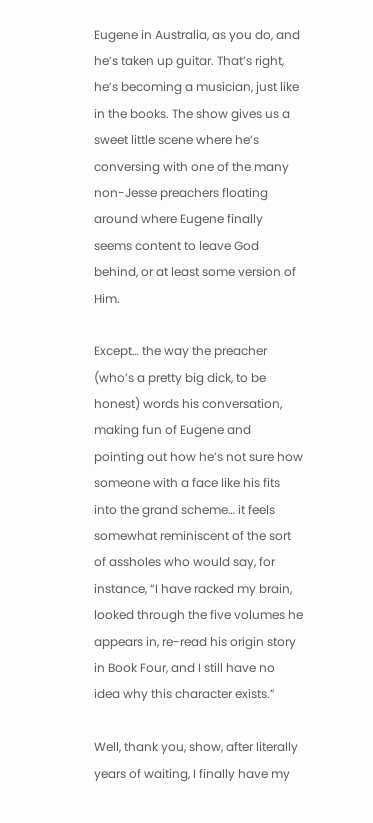Eugene in Australia, as you do, and he’s taken up guitar. That’s right, he’s becoming a musician, just like in the books. The show gives us a sweet little scene where he’s conversing with one of the many non-Jesse preachers floating around where Eugene finally seems content to leave God behind, or at least some version of Him.

Except… the way the preacher (who’s a pretty big dick, to be honest) words his conversation, making fun of Eugene and pointing out how he’s not sure how someone with a face like his fits into the grand scheme… it feels somewhat reminiscent of the sort of assholes who would say, for instance, “I have racked my brain, looked through the five volumes he appears in, re-read his origin story in Book Four, and I still have no idea why this character exists.”

Well, thank you, show, after literally years of waiting, I finally have my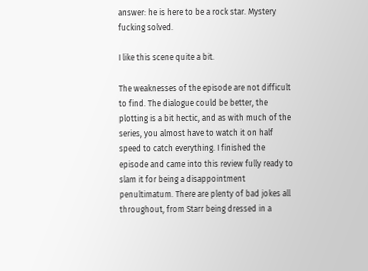answer: he is here to be a rock star. Mystery fucking solved.

I like this scene quite a bit.

The weaknesses of the episode are not difficult to find. The dialogue could be better, the plotting is a bit hectic, and as with much of the series, you almost have to watch it on half speed to catch everything. I finished the episode and came into this review fully ready to slam it for being a disappointment penultimatum. There are plenty of bad jokes all throughout, from Starr being dressed in a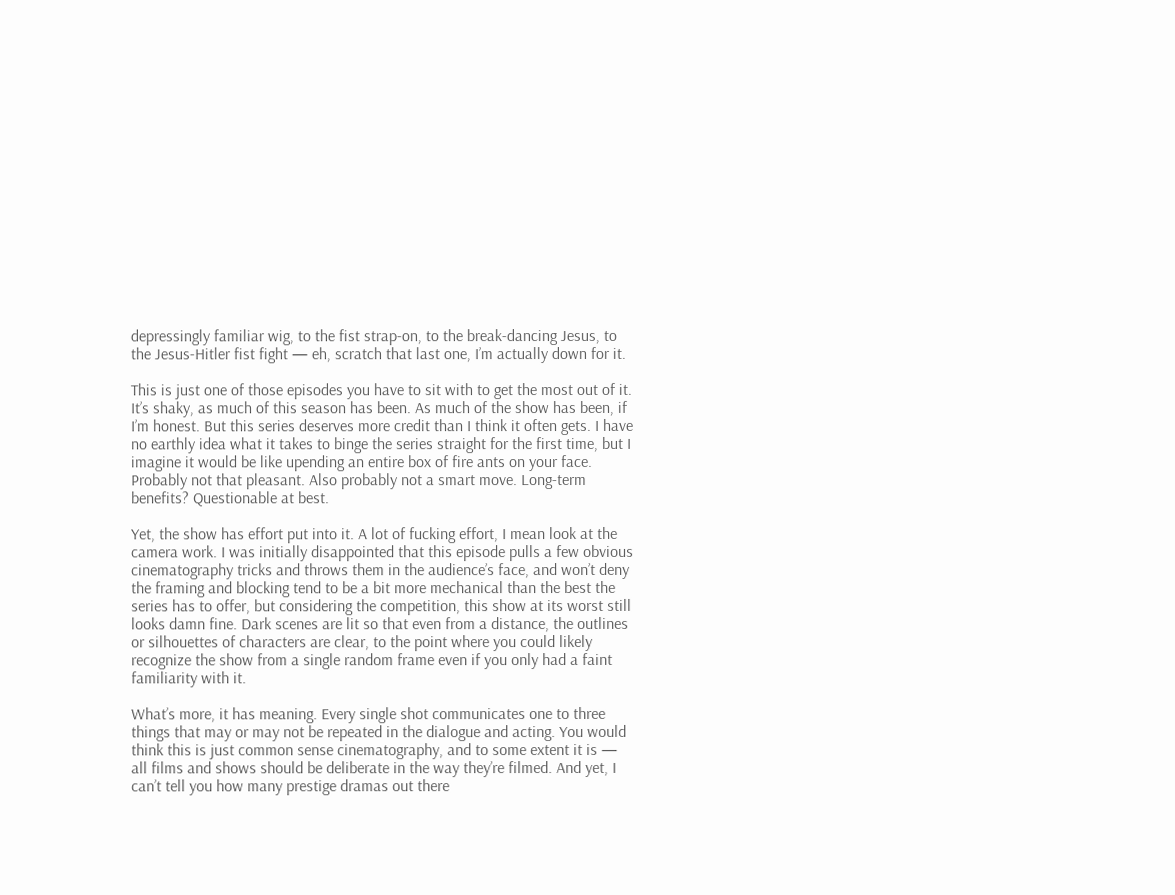depressingly familiar wig, to the fist strap-on, to the break-dancing Jesus, to the Jesus-Hitler fist fight — eh, scratch that last one, I’m actually down for it.

This is just one of those episodes you have to sit with to get the most out of it. It’s shaky, as much of this season has been. As much of the show has been, if I’m honest. But this series deserves more credit than I think it often gets. I have no earthly idea what it takes to binge the series straight for the first time, but I imagine it would be like upending an entire box of fire ants on your face. Probably not that pleasant. Also probably not a smart move. Long-term benefits? Questionable at best.

Yet, the show has effort put into it. A lot of fucking effort, I mean look at the camera work. I was initially disappointed that this episode pulls a few obvious cinematography tricks and throws them in the audience’s face, and won’t deny the framing and blocking tend to be a bit more mechanical than the best the series has to offer, but considering the competition, this show at its worst still looks damn fine. Dark scenes are lit so that even from a distance, the outlines or silhouettes of characters are clear, to the point where you could likely recognize the show from a single random frame even if you only had a faint familiarity with it.

What’s more, it has meaning. Every single shot communicates one to three things that may or may not be repeated in the dialogue and acting. You would think this is just common sense cinematography, and to some extent it is — all films and shows should be deliberate in the way they’re filmed. And yet, I can’t tell you how many prestige dramas out there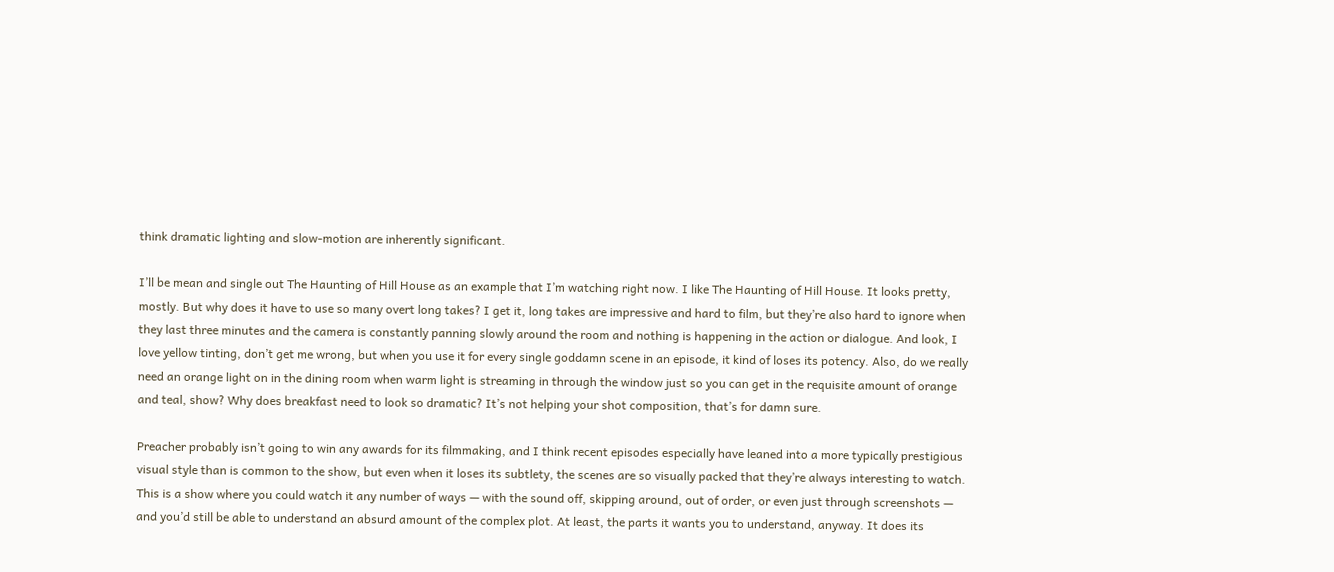think dramatic lighting and slow-motion are inherently significant.

I’ll be mean and single out The Haunting of Hill House as an example that I’m watching right now. I like The Haunting of Hill House. It looks pretty, mostly. But why does it have to use so many overt long takes? I get it, long takes are impressive and hard to film, but they’re also hard to ignore when they last three minutes and the camera is constantly panning slowly around the room and nothing is happening in the action or dialogue. And look, I love yellow tinting, don’t get me wrong, but when you use it for every single goddamn scene in an episode, it kind of loses its potency. Also, do we really need an orange light on in the dining room when warm light is streaming in through the window just so you can get in the requisite amount of orange and teal, show? Why does breakfast need to look so dramatic? It’s not helping your shot composition, that’s for damn sure.

Preacher probably isn’t going to win any awards for its filmmaking, and I think recent episodes especially have leaned into a more typically prestigious visual style than is common to the show, but even when it loses its subtlety, the scenes are so visually packed that they’re always interesting to watch. This is a show where you could watch it any number of ways — with the sound off, skipping around, out of order, or even just through screenshots — and you’d still be able to understand an absurd amount of the complex plot. At least, the parts it wants you to understand, anyway. It does its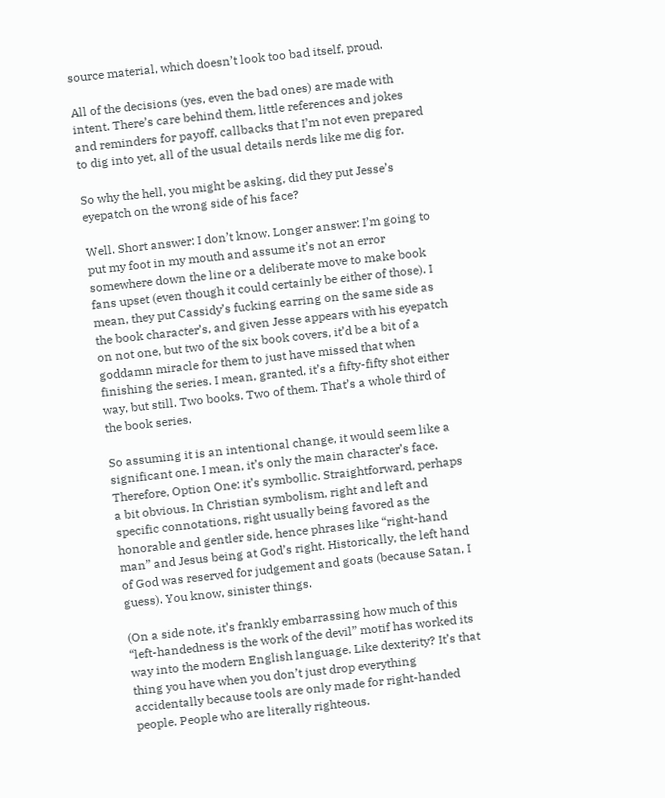source material, which doesn’t look too bad itself, proud.

All of the decisions (yes, even the bad ones) are made with intent. There’s care behind them, little references and jokes and reminders for payoff, callbacks that I’m not even prepared to dig into yet, all of the usual details nerds like me dig for.

So why the hell, you might be asking, did they put Jesse’s eyepatch on the wrong side of his face?

Well. Short answer: I don’t know. Longer answer: I’m going to put my foot in my mouth and assume it’s not an error somewhere down the line or a deliberate move to make book fans upset (even though it could certainly be either of those). I mean, they put Cassidy’s fucking earring on the same side as the book character’s, and given Jesse appears with his eyepatch on not one, but two of the six book covers, it’d be a bit of a goddamn miracle for them to just have missed that when finishing the series. I mean, granted, it’s a fifty-fifty shot either way, but still. Two books. Two of them. That’s a whole third of the book series.

So assuming it is an intentional change, it would seem like a significant one. I mean, it’s only the main character’s face. Therefore, Option One: it’s symbollic. Straightforward, perhaps a bit obvious. In Christian symbolism, right and left and specific connotations, right usually being favored as the honorable and gentler side, hence phrases like “right-hand man” and Jesus being at God’s right. Historically, the left hand of God was reserved for judgement and goats (because Satan, I guess). You know, sinister things.

(On a side note, it’s frankly embarrassing how much of this “left-handedness is the work of the devil” motif has worked its way into the modern English language. Like dexterity? It’s that thing you have when you don’t just drop everything accidentally because tools are only made for right-handed people. People who are literally righteous.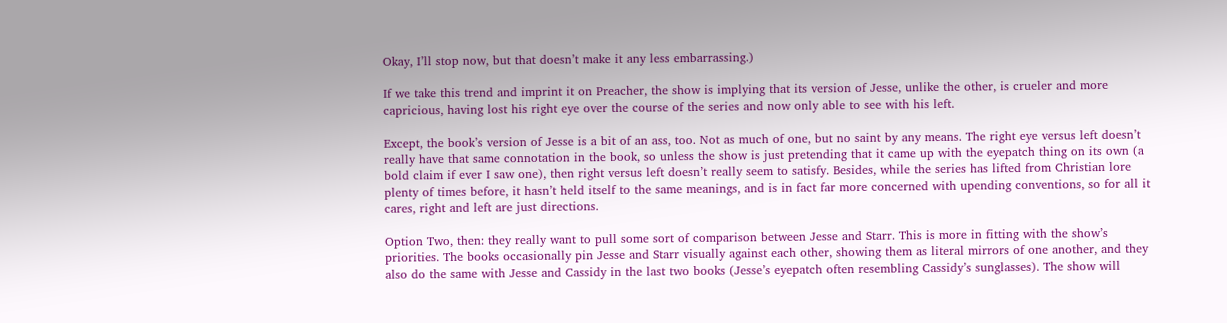Okay, I’ll stop now, but that doesn’t make it any less embarrassing.)

If we take this trend and imprint it on Preacher, the show is implying that its version of Jesse, unlike the other, is crueler and more capricious, having lost his right eye over the course of the series and now only able to see with his left.

Except, the book’s version of Jesse is a bit of an ass, too. Not as much of one, but no saint by any means. The right eye versus left doesn’t really have that same connotation in the book, so unless the show is just pretending that it came up with the eyepatch thing on its own (a bold claim if ever I saw one), then right versus left doesn’t really seem to satisfy. Besides, while the series has lifted from Christian lore plenty of times before, it hasn’t held itself to the same meanings, and is in fact far more concerned with upending conventions, so for all it cares, right and left are just directions.

Option Two, then: they really want to pull some sort of comparison between Jesse and Starr. This is more in fitting with the show’s priorities. The books occasionally pin Jesse and Starr visually against each other, showing them as literal mirrors of one another, and they also do the same with Jesse and Cassidy in the last two books (Jesse’s eyepatch often resembling Cassidy’s sunglasses). The show will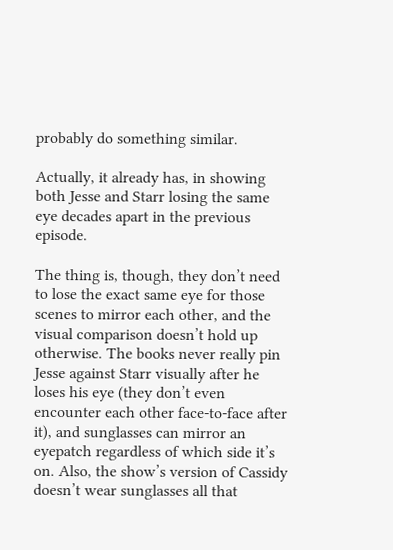probably do something similar.

Actually, it already has, in showing both Jesse and Starr losing the same eye decades apart in the previous episode.

The thing is, though, they don’t need to lose the exact same eye for those scenes to mirror each other, and the visual comparison doesn’t hold up otherwise. The books never really pin Jesse against Starr visually after he loses his eye (they don’t even encounter each other face-to-face after it), and sunglasses can mirror an eyepatch regardless of which side it’s on. Also, the show’s version of Cassidy doesn’t wear sunglasses all that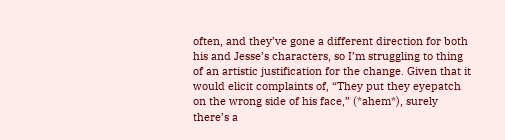often, and they’ve gone a different direction for both his and Jesse’s characters, so I’m struggling to thing of an artistic justification for the change. Given that it would elicit complaints of, “They put they eyepatch on the wrong side of his face,” (*ahem*), surely there’s a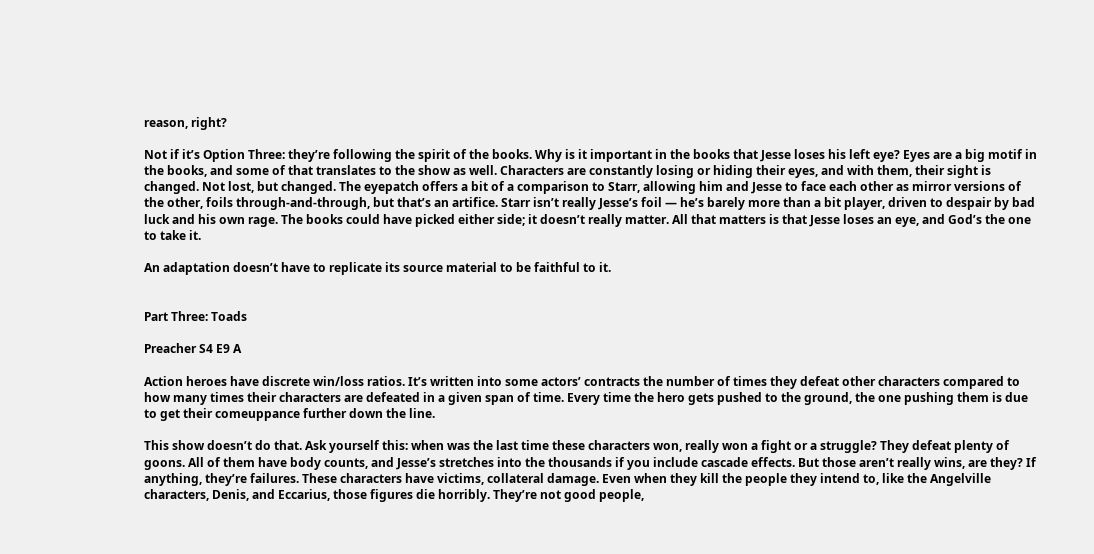reason, right?

Not if it’s Option Three: they’re following the spirit of the books. Why is it important in the books that Jesse loses his left eye? Eyes are a big motif in the books, and some of that translates to the show as well. Characters are constantly losing or hiding their eyes, and with them, their sight is changed. Not lost, but changed. The eyepatch offers a bit of a comparison to Starr, allowing him and Jesse to face each other as mirror versions of the other, foils through-and-through, but that’s an artifice. Starr isn’t really Jesse’s foil — he’s barely more than a bit player, driven to despair by bad luck and his own rage. The books could have picked either side; it doesn’t really matter. All that matters is that Jesse loses an eye, and God’s the one to take it.

An adaptation doesn’t have to replicate its source material to be faithful to it.


Part Three: Toads

Preacher S4 E9 A

Action heroes have discrete win/loss ratios. It’s written into some actors’ contracts the number of times they defeat other characters compared to how many times their characters are defeated in a given span of time. Every time the hero gets pushed to the ground, the one pushing them is due to get their comeuppance further down the line.

This show doesn’t do that. Ask yourself this: when was the last time these characters won, really won a fight or a struggle? They defeat plenty of goons. All of them have body counts, and Jesse’s stretches into the thousands if you include cascade effects. But those aren’t really wins, are they? If anything, they’re failures. These characters have victims, collateral damage. Even when they kill the people they intend to, like the Angelville characters, Denis, and Eccarius, those figures die horribly. They’re not good people,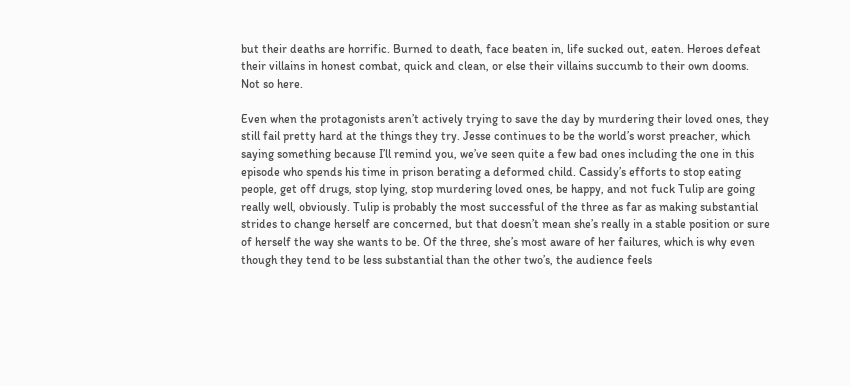but their deaths are horrific. Burned to death, face beaten in, life sucked out, eaten. Heroes defeat their villains in honest combat, quick and clean, or else their villains succumb to their own dooms. Not so here.

Even when the protagonists aren’t actively trying to save the day by murdering their loved ones, they still fail pretty hard at the things they try. Jesse continues to be the world’s worst preacher, which saying something because I’ll remind you, we’ve seen quite a few bad ones including the one in this episode who spends his time in prison berating a deformed child. Cassidy’s efforts to stop eating people, get off drugs, stop lying, stop murdering loved ones, be happy, and not fuck Tulip are going really well, obviously. Tulip is probably the most successful of the three as far as making substantial strides to change herself are concerned, but that doesn’t mean she’s really in a stable position or sure of herself the way she wants to be. Of the three, she’s most aware of her failures, which is why even though they tend to be less substantial than the other two’s, the audience feels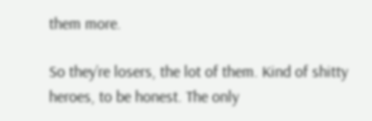them more.

So they’re losers, the lot of them. Kind of shitty heroes, to be honest. The only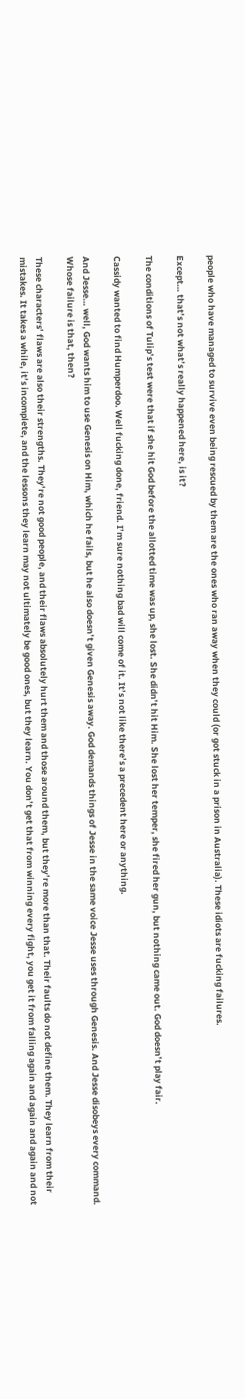people who have managed to survive even being rescued by them are the ones who ran away when they could (or got stuck in a prison in Australia). These idiots are fucking failures.

Except… that’s not what’s really happened here, is it?

The conditions of Tulip’s test were that if she hit God before the allotted time was up, she lost. She didn’t hit Him. She lost her temper, she fired her gun, but nothing came out. God doesn’t play fair.

Cassidy wanted to find Humperdoo. Well fucking done, friend. I’m sure nothing bad will come of it. It’s not like there’s a precedent here or anything.

And Jesse… well, God wants him to use Genesis on Him, which he fails, but he also doesn’t given Genesis away. God demands things of Jesse in the same voice Jesse uses through Genesis. And Jesse disobeys every command. Whose failure is that, then?

These characters’ flaws are also their strengths. They’re not good people, and their flaws absolutely hurt them and those around them, but they’re more than that. Their faults do not define them. They learn from their mistakes. It takes a while, it’s incomplete, and the lessons they learn may not ultimately be good ones, but they learn. You don’t get that from winning every fight, you get it from falling again and again and again and not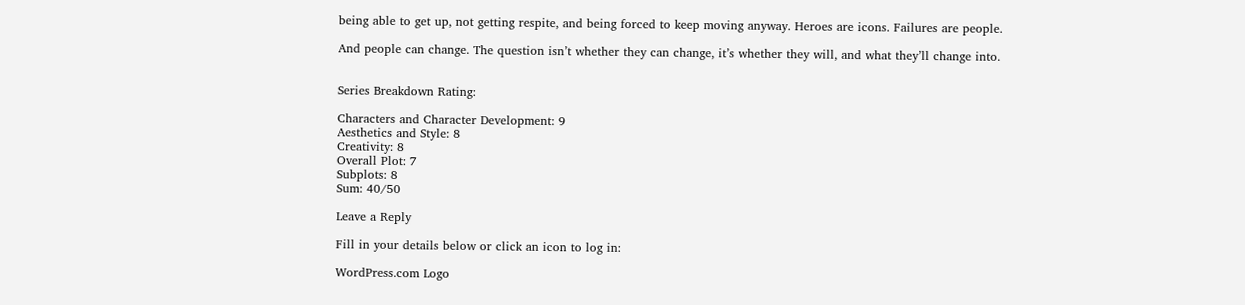being able to get up, not getting respite, and being forced to keep moving anyway. Heroes are icons. Failures are people.

And people can change. The question isn’t whether they can change, it’s whether they will, and what they’ll change into.


Series Breakdown Rating:

Characters and Character Development: 9
Aesthetics and Style: 8
Creativity: 8
Overall Plot: 7
Subplots: 8
Sum: 40/50

Leave a Reply

Fill in your details below or click an icon to log in:

WordPress.com Logo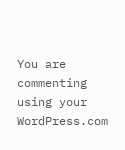You are commenting using your WordPress.com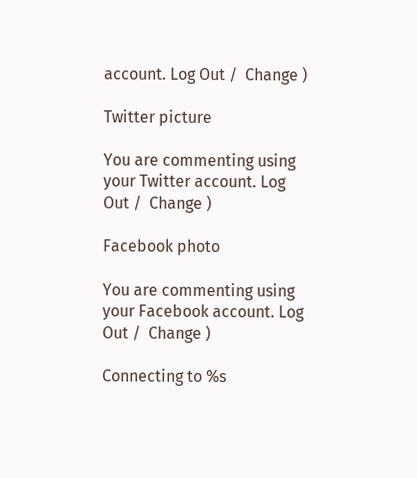account. Log Out /  Change )

Twitter picture

You are commenting using your Twitter account. Log Out /  Change )

Facebook photo

You are commenting using your Facebook account. Log Out /  Change )

Connecting to %s